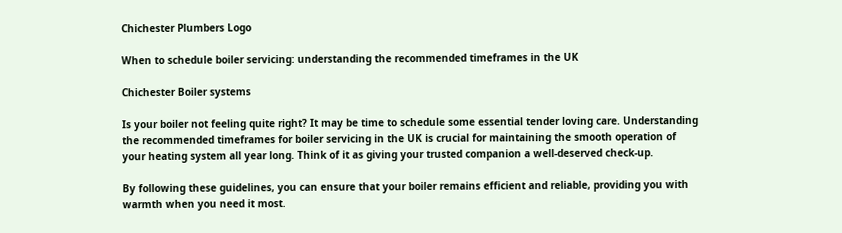Chichester Plumbers Logo

When to schedule boiler servicing: understanding the recommended timeframes in the UK

Chichester Boiler systems

Is your boiler not feeling quite right? It may be time to schedule some essential tender loving care. Understanding the recommended timeframes for boiler servicing in the UK is crucial for maintaining the smooth operation of your heating system all year long. Think of it as giving your trusted companion a well-deserved check-up.

By following these guidelines, you can ensure that your boiler remains efficient and reliable, providing you with warmth when you need it most.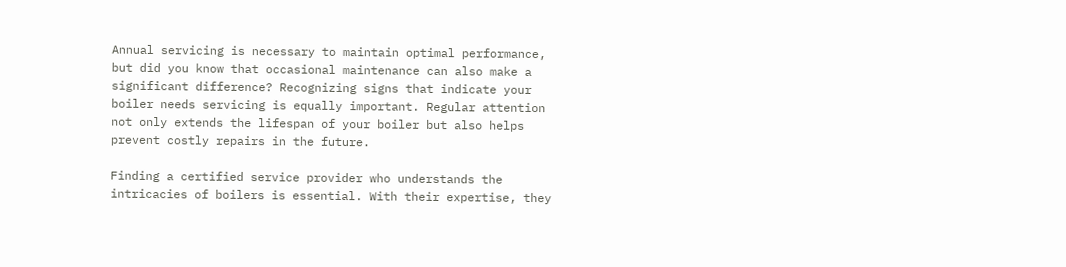Annual servicing is necessary to maintain optimal performance, but did you know that occasional maintenance can also make a significant difference? Recognizing signs that indicate your boiler needs servicing is equally important. Regular attention not only extends the lifespan of your boiler but also helps prevent costly repairs in the future.

Finding a certified service provider who understands the intricacies of boilers is essential. With their expertise, they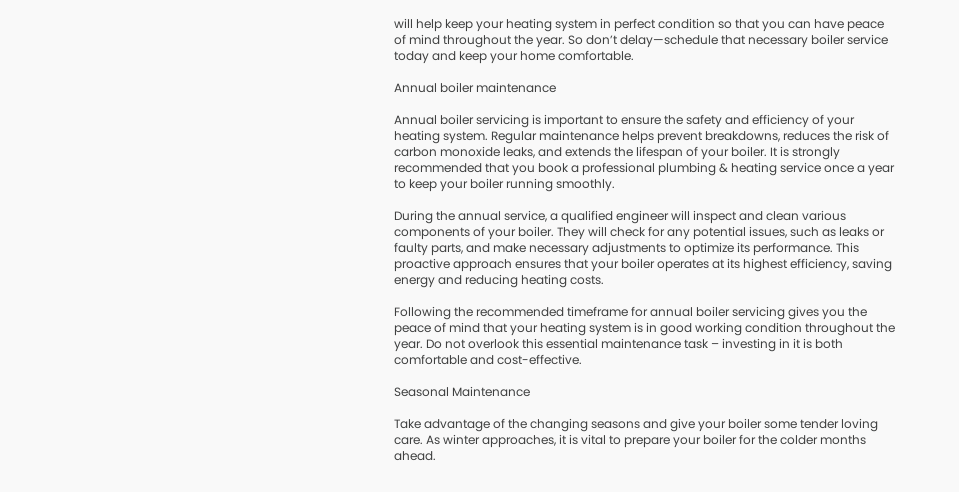will help keep your heating system in perfect condition so that you can have peace of mind throughout the year. So don’t delay—schedule that necessary boiler service today and keep your home comfortable.

Annual boiler maintenance

Annual boiler servicing is important to ensure the safety and efficiency of your heating system. Regular maintenance helps prevent breakdowns, reduces the risk of carbon monoxide leaks, and extends the lifespan of your boiler. It is strongly recommended that you book a professional plumbing & heating service once a year to keep your boiler running smoothly.

During the annual service, a qualified engineer will inspect and clean various components of your boiler. They will check for any potential issues, such as leaks or faulty parts, and make necessary adjustments to optimize its performance. This proactive approach ensures that your boiler operates at its highest efficiency, saving energy and reducing heating costs.

Following the recommended timeframe for annual boiler servicing gives you the peace of mind that your heating system is in good working condition throughout the year. Do not overlook this essential maintenance task – investing in it is both comfortable and cost-effective.

Seasonal Maintenance

Take advantage of the changing seasons and give your boiler some tender loving care. As winter approaches, it is vital to prepare your boiler for the colder months ahead.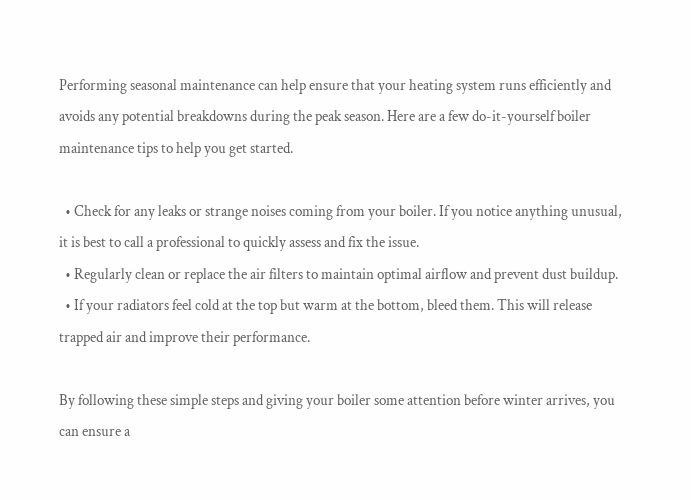Performing seasonal maintenance can help ensure that your heating system runs efficiently and avoids any potential breakdowns during the peak season. Here are a few do-it-yourself boiler maintenance tips to help you get started.

  • Check for any leaks or strange noises coming from your boiler. If you notice anything unusual, it is best to call a professional to quickly assess and fix the issue.
  • Regularly clean or replace the air filters to maintain optimal airflow and prevent dust buildup.
  • If your radiators feel cold at the top but warm at the bottom, bleed them. This will release trapped air and improve their performance.

By following these simple steps and giving your boiler some attention before winter arrives, you can ensure a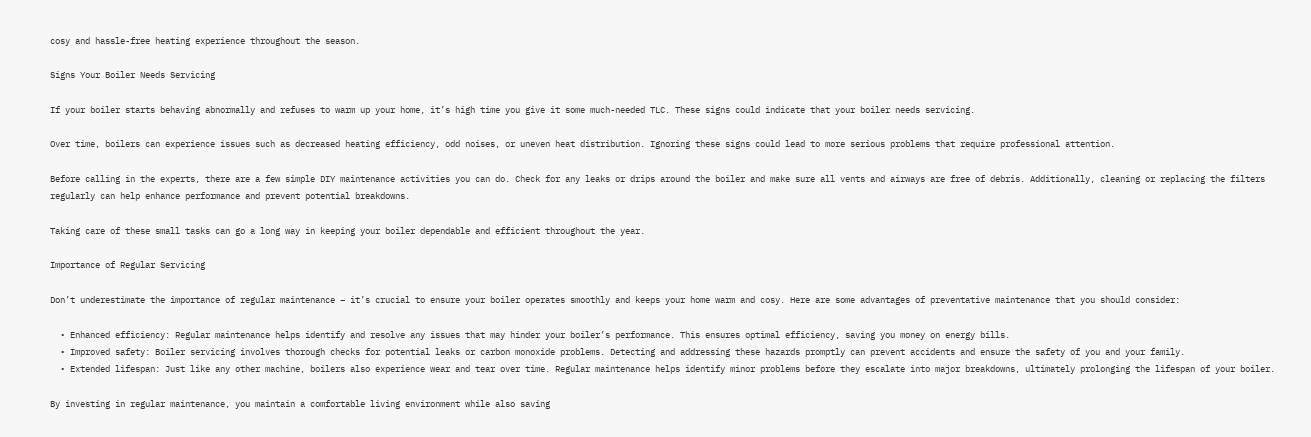cosy and hassle-free heating experience throughout the season.

Signs Your Boiler Needs Servicing

If your boiler starts behaving abnormally and refuses to warm up your home, it’s high time you give it some much-needed TLC. These signs could indicate that your boiler needs servicing.

Over time, boilers can experience issues such as decreased heating efficiency, odd noises, or uneven heat distribution. Ignoring these signs could lead to more serious problems that require professional attention.

Before calling in the experts, there are a few simple DIY maintenance activities you can do. Check for any leaks or drips around the boiler and make sure all vents and airways are free of debris. Additionally, cleaning or replacing the filters regularly can help enhance performance and prevent potential breakdowns.

Taking care of these small tasks can go a long way in keeping your boiler dependable and efficient throughout the year.

Importance of Regular Servicing

Don’t underestimate the importance of regular maintenance – it’s crucial to ensure your boiler operates smoothly and keeps your home warm and cosy. Here are some advantages of preventative maintenance that you should consider:

  • Enhanced efficiency: Regular maintenance helps identify and resolve any issues that may hinder your boiler’s performance. This ensures optimal efficiency, saving you money on energy bills.
  • Improved safety: Boiler servicing involves thorough checks for potential leaks or carbon monoxide problems. Detecting and addressing these hazards promptly can prevent accidents and ensure the safety of you and your family.
  • Extended lifespan: Just like any other machine, boilers also experience wear and tear over time. Regular maintenance helps identify minor problems before they escalate into major breakdowns, ultimately prolonging the lifespan of your boiler.

By investing in regular maintenance, you maintain a comfortable living environment while also saving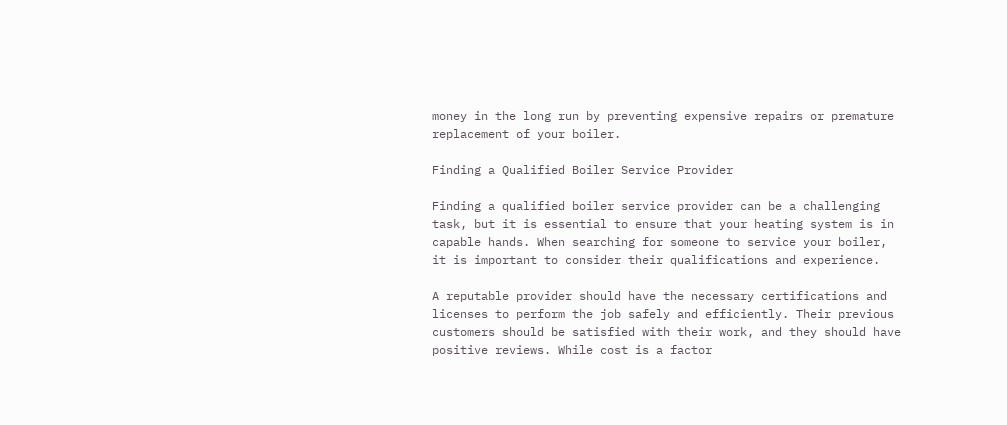money in the long run by preventing expensive repairs or premature replacement of your boiler.

Finding a Qualified Boiler Service Provider

Finding a qualified boiler service provider can be a challenging task, but it is essential to ensure that your heating system is in capable hands. When searching for someone to service your boiler, it is important to consider their qualifications and experience.

A reputable provider should have the necessary certifications and licenses to perform the job safely and efficiently. Their previous customers should be satisfied with their work, and they should have positive reviews. While cost is a factor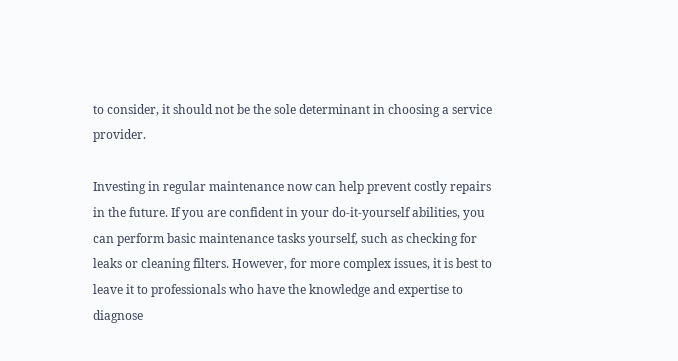to consider, it should not be the sole determinant in choosing a service provider.

Investing in regular maintenance now can help prevent costly repairs in the future. If you are confident in your do-it-yourself abilities, you can perform basic maintenance tasks yourself, such as checking for leaks or cleaning filters. However, for more complex issues, it is best to leave it to professionals who have the knowledge and expertise to diagnose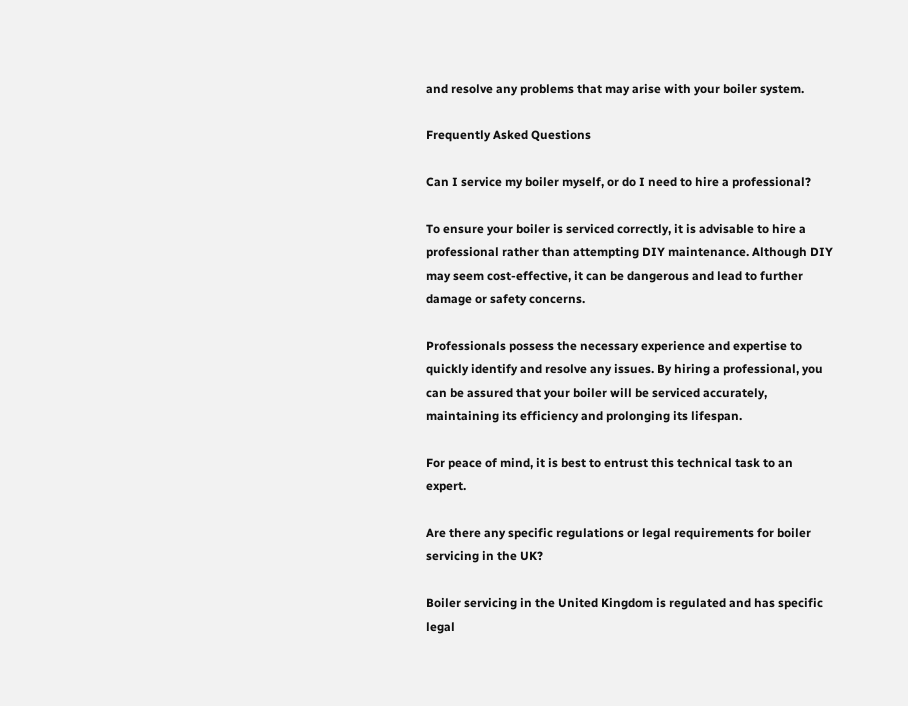and resolve any problems that may arise with your boiler system.

Frequently Asked Questions

Can I service my boiler myself, or do I need to hire a professional?

To ensure your boiler is serviced correctly, it is advisable to hire a professional rather than attempting DIY maintenance. Although DIY may seem cost-effective, it can be dangerous and lead to further damage or safety concerns.

Professionals possess the necessary experience and expertise to quickly identify and resolve any issues. By hiring a professional, you can be assured that your boiler will be serviced accurately, maintaining its efficiency and prolonging its lifespan.

For peace of mind, it is best to entrust this technical task to an expert.

Are there any specific regulations or legal requirements for boiler servicing in the UK?

Boiler servicing in the United Kingdom is regulated and has specific legal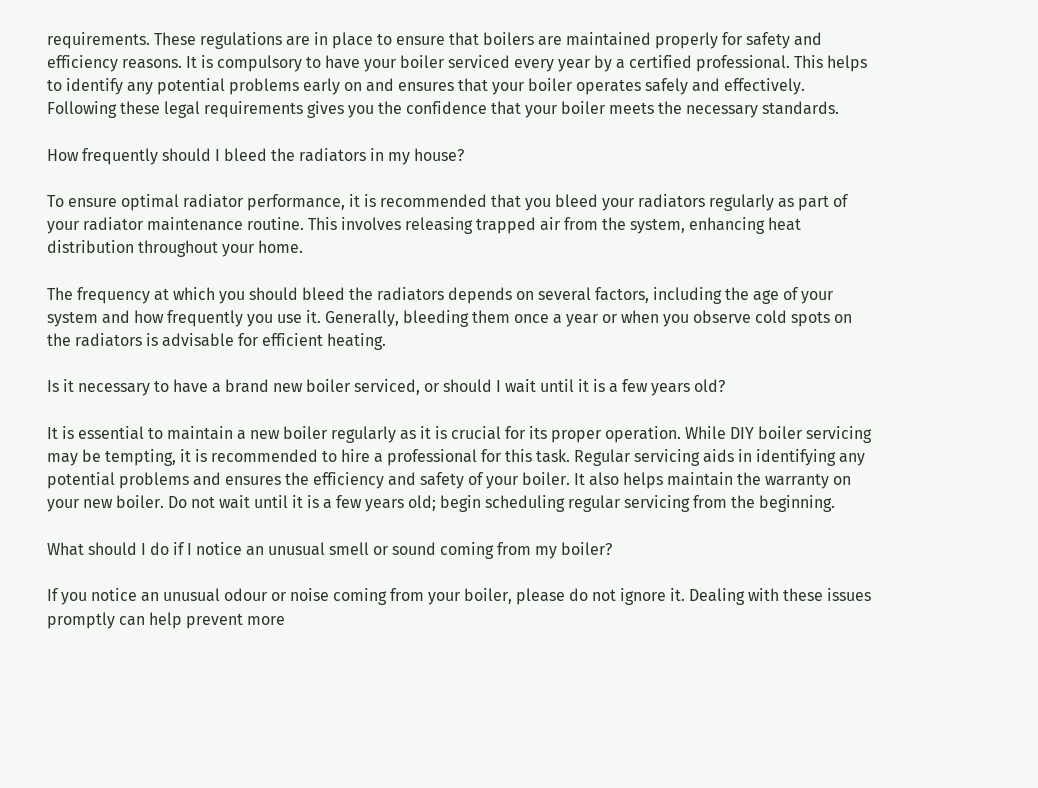requirements. These regulations are in place to ensure that boilers are maintained properly for safety and efficiency reasons. It is compulsory to have your boiler serviced every year by a certified professional. This helps to identify any potential problems early on and ensures that your boiler operates safely and effectively. Following these legal requirements gives you the confidence that your boiler meets the necessary standards.

How frequently should I bleed the radiators in my house?

To ensure optimal radiator performance, it is recommended that you bleed your radiators regularly as part of your radiator maintenance routine. This involves releasing trapped air from the system, enhancing heat distribution throughout your home.

The frequency at which you should bleed the radiators depends on several factors, including the age of your system and how frequently you use it. Generally, bleeding them once a year or when you observe cold spots on the radiators is advisable for efficient heating.

Is it necessary to have a brand new boiler serviced, or should I wait until it is a few years old?

It is essential to maintain a new boiler regularly as it is crucial for its proper operation. While DIY boiler servicing may be tempting, it is recommended to hire a professional for this task. Regular servicing aids in identifying any potential problems and ensures the efficiency and safety of your boiler. It also helps maintain the warranty on your new boiler. Do not wait until it is a few years old; begin scheduling regular servicing from the beginning.

What should I do if I notice an unusual smell or sound coming from my boiler?

If you notice an unusual odour or noise coming from your boiler, please do not ignore it. Dealing with these issues promptly can help prevent more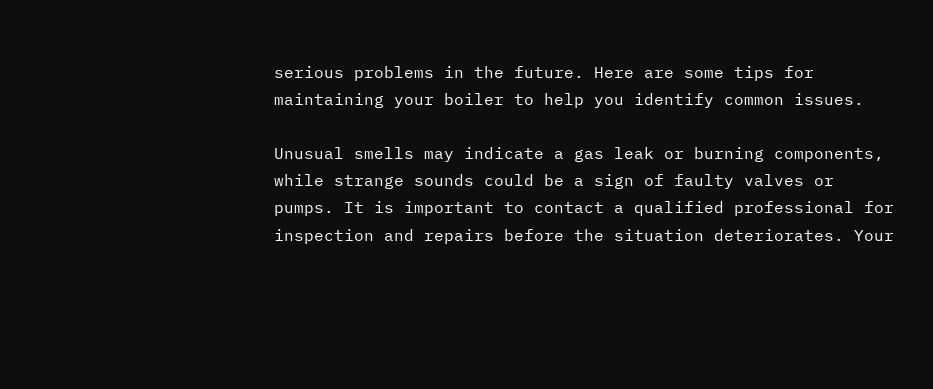serious problems in the future. Here are some tips for maintaining your boiler to help you identify common issues.

Unusual smells may indicate a gas leak or burning components, while strange sounds could be a sign of faulty valves or pumps. It is important to contact a qualified professional for inspection and repairs before the situation deteriorates. Your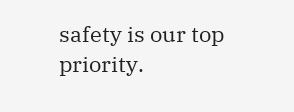safety is our top priority.